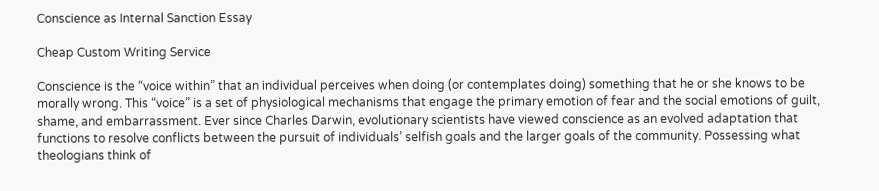Conscience as Internal Sanction Essay

Cheap Custom Writing Service

Conscience is the “voice within” that an individual perceives when doing (or contemplates doing) something that he or she knows to be morally wrong. This “voice” is a set of physiological mechanisms that engage the primary emotion of fear and the social emotions of guilt, shame, and embarrassment. Ever since Charles Darwin, evolutionary scientists have viewed conscience as an evolved adaptation that functions to resolve conflicts between the pursuit of individuals’ selfish goals and the larger goals of the community. Possessing what theologians think of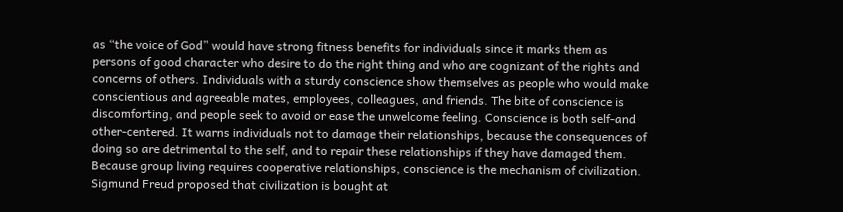as “the voice of God” would have strong fitness benefits for individuals since it marks them as persons of good character who desire to do the right thing and who are cognizant of the rights and concerns of others. Individuals with a sturdy conscience show themselves as people who would make conscientious and agreeable mates, employees, colleagues, and friends. The bite of conscience is discomforting, and people seek to avoid or ease the unwelcome feeling. Conscience is both self-and other-centered. It warns individuals not to damage their relationships, because the consequences of doing so are detrimental to the self, and to repair these relationships if they have damaged them. Because group living requires cooperative relationships, conscience is the mechanism of civilization. Sigmund Freud proposed that civilization is bought at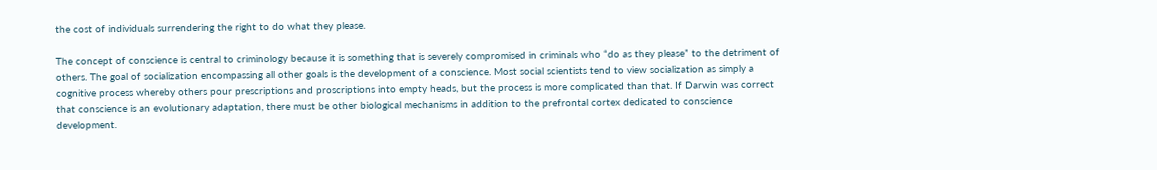the cost of individuals surrendering the right to do what they please.

The concept of conscience is central to criminology because it is something that is severely compromised in criminals who “do as they please” to the detriment of others. The goal of socialization encompassing all other goals is the development of a conscience. Most social scientists tend to view socialization as simply a cognitive process whereby others pour prescriptions and proscriptions into empty heads, but the process is more complicated than that. If Darwin was correct that conscience is an evolutionary adaptation, there must be other biological mechanisms in addition to the prefrontal cortex dedicated to conscience development.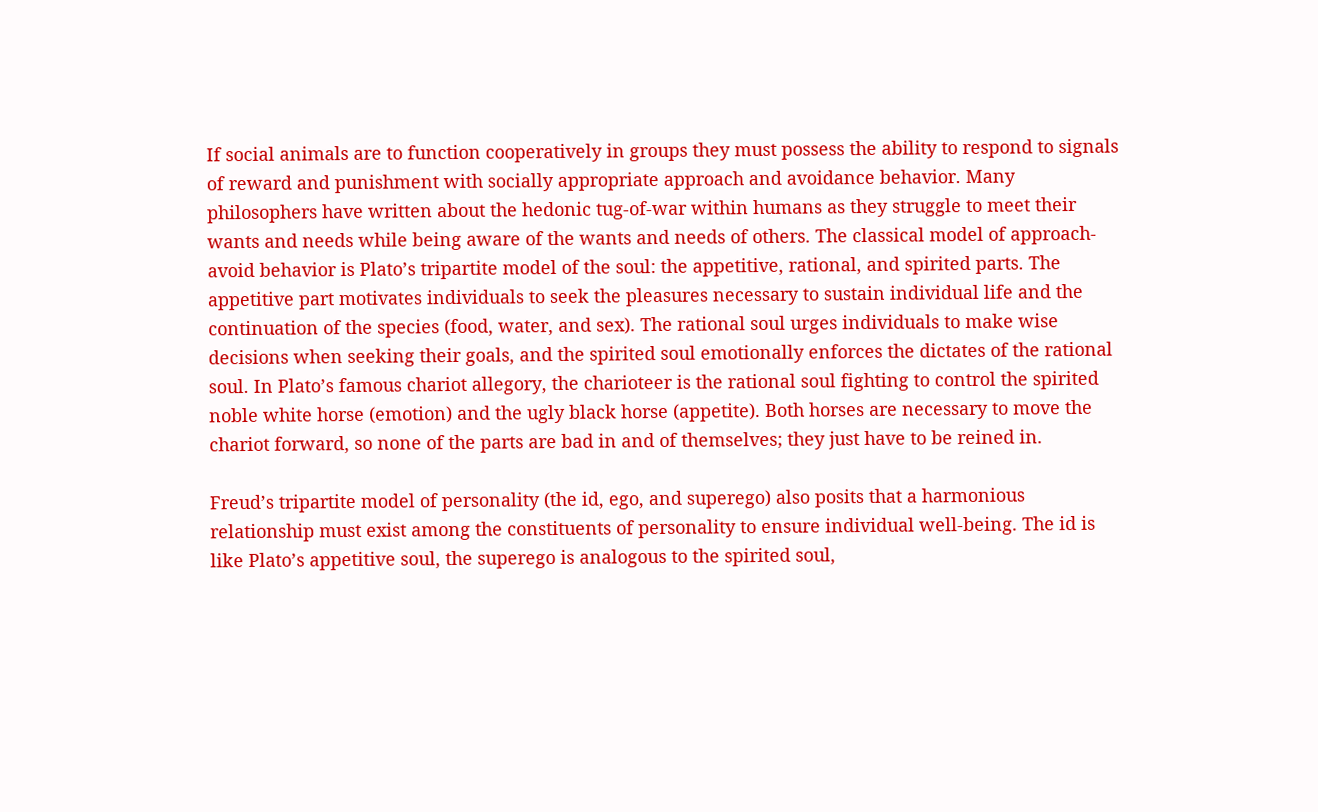If social animals are to function cooperatively in groups they must possess the ability to respond to signals of reward and punishment with socially appropriate approach and avoidance behavior. Many philosophers have written about the hedonic tug-of-war within humans as they struggle to meet their wants and needs while being aware of the wants and needs of others. The classical model of approach-avoid behavior is Plato’s tripartite model of the soul: the appetitive, rational, and spirited parts. The appetitive part motivates individuals to seek the pleasures necessary to sustain individual life and the continuation of the species (food, water, and sex). The rational soul urges individuals to make wise decisions when seeking their goals, and the spirited soul emotionally enforces the dictates of the rational soul. In Plato’s famous chariot allegory, the charioteer is the rational soul fighting to control the spirited noble white horse (emotion) and the ugly black horse (appetite). Both horses are necessary to move the chariot forward, so none of the parts are bad in and of themselves; they just have to be reined in.

Freud’s tripartite model of personality (the id, ego, and superego) also posits that a harmonious relationship must exist among the constituents of personality to ensure individual well-being. The id is like Plato’s appetitive soul, the superego is analogous to the spirited soul,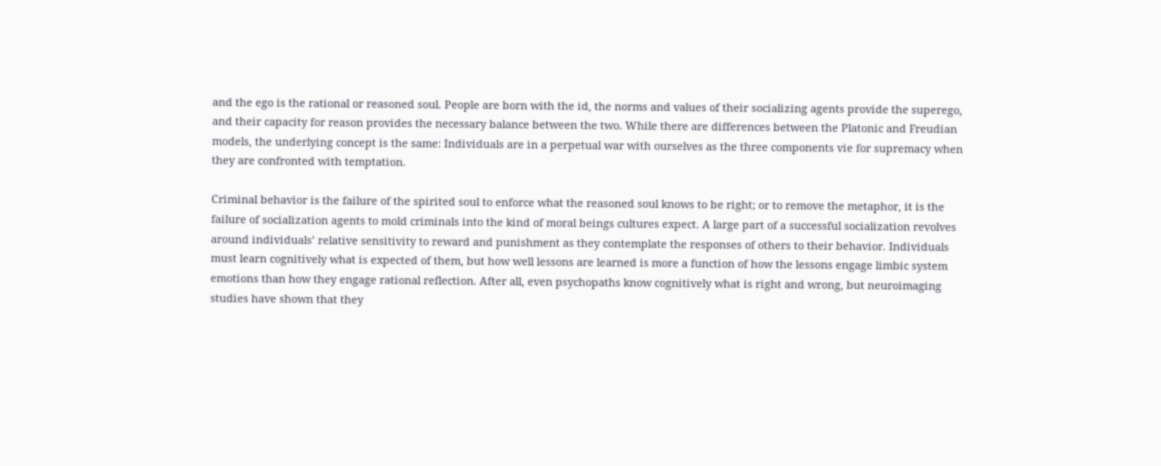and the ego is the rational or reasoned soul. People are born with the id, the norms and values of their socializing agents provide the superego, and their capacity for reason provides the necessary balance between the two. While there are differences between the Platonic and Freudian models, the underlying concept is the same: Individuals are in a perpetual war with ourselves as the three components vie for supremacy when they are confronted with temptation.

Criminal behavior is the failure of the spirited soul to enforce what the reasoned soul knows to be right; or to remove the metaphor, it is the failure of socialization agents to mold criminals into the kind of moral beings cultures expect. A large part of a successful socialization revolves around individuals’ relative sensitivity to reward and punishment as they contemplate the responses of others to their behavior. Individuals must learn cognitively what is expected of them, but how well lessons are learned is more a function of how the lessons engage limbic system emotions than how they engage rational reflection. After all, even psychopaths know cognitively what is right and wrong, but neuroimaging studies have shown that they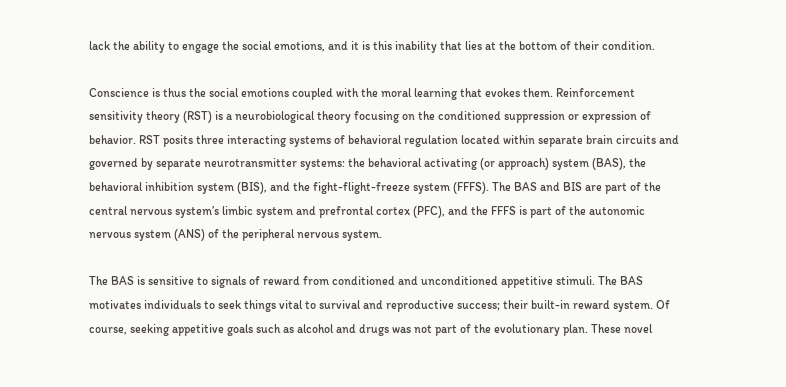lack the ability to engage the social emotions, and it is this inability that lies at the bottom of their condition.

Conscience is thus the social emotions coupled with the moral learning that evokes them. Reinforcement sensitivity theory (RST) is a neurobiological theory focusing on the conditioned suppression or expression of behavior. RST posits three interacting systems of behavioral regulation located within separate brain circuits and governed by separate neurotransmitter systems: the behavioral activating (or approach) system (BAS), the behavioral inhibition system (BIS), and the fight-flight-freeze system (FFFS). The BAS and BIS are part of the central nervous system’s limbic system and prefrontal cortex (PFC), and the FFFS is part of the autonomic nervous system (ANS) of the peripheral nervous system.

The BAS is sensitive to signals of reward from conditioned and unconditioned appetitive stimuli. The BAS motivates individuals to seek things vital to survival and reproductive success; their built-in reward system. Of course, seeking appetitive goals such as alcohol and drugs was not part of the evolutionary plan. These novel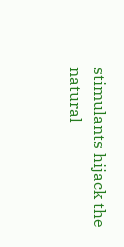stimulants hijack the natural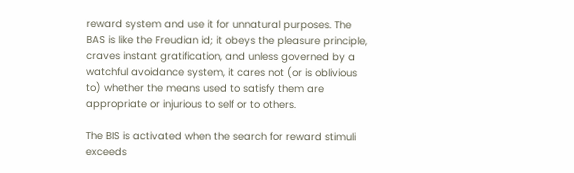reward system and use it for unnatural purposes. The BAS is like the Freudian id; it obeys the pleasure principle, craves instant gratification, and unless governed by a watchful avoidance system, it cares not (or is oblivious to) whether the means used to satisfy them are appropriate or injurious to self or to others.

The BIS is activated when the search for reward stimuli exceeds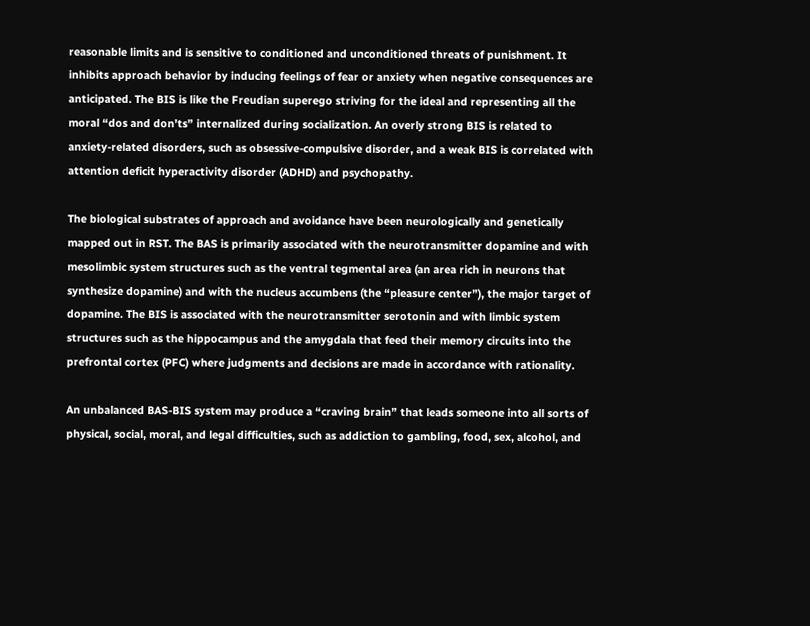reasonable limits and is sensitive to conditioned and unconditioned threats of punishment. It inhibits approach behavior by inducing feelings of fear or anxiety when negative consequences are anticipated. The BIS is like the Freudian superego striving for the ideal and representing all the moral “dos and don’ts” internalized during socialization. An overly strong BIS is related to anxiety-related disorders, such as obsessive-compulsive disorder, and a weak BIS is correlated with attention deficit hyperactivity disorder (ADHD) and psychopathy.

The biological substrates of approach and avoidance have been neurologically and genetically mapped out in RST. The BAS is primarily associated with the neurotransmitter dopamine and with mesolimbic system structures such as the ventral tegmental area (an area rich in neurons that synthesize dopamine) and with the nucleus accumbens (the “pleasure center”), the major target of dopamine. The BIS is associated with the neurotransmitter serotonin and with limbic system structures such as the hippocampus and the amygdala that feed their memory circuits into the prefrontal cortex (PFC) where judgments and decisions are made in accordance with rationality.

An unbalanced BAS-BIS system may produce a “craving brain” that leads someone into all sorts of physical, social, moral, and legal difficulties, such as addiction to gambling, food, sex, alcohol, and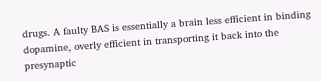drugs. A faulty BAS is essentially a brain less efficient in binding dopamine, overly efficient in transporting it back into the presynaptic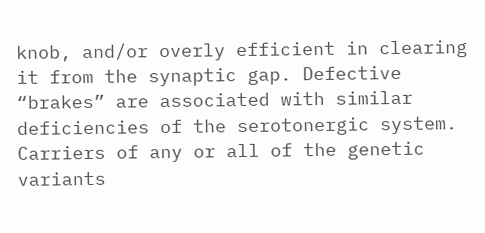knob, and/or overly efficient in clearing it from the synaptic gap. Defective “brakes” are associated with similar deficiencies of the serotonergic system. Carriers of any or all of the genetic variants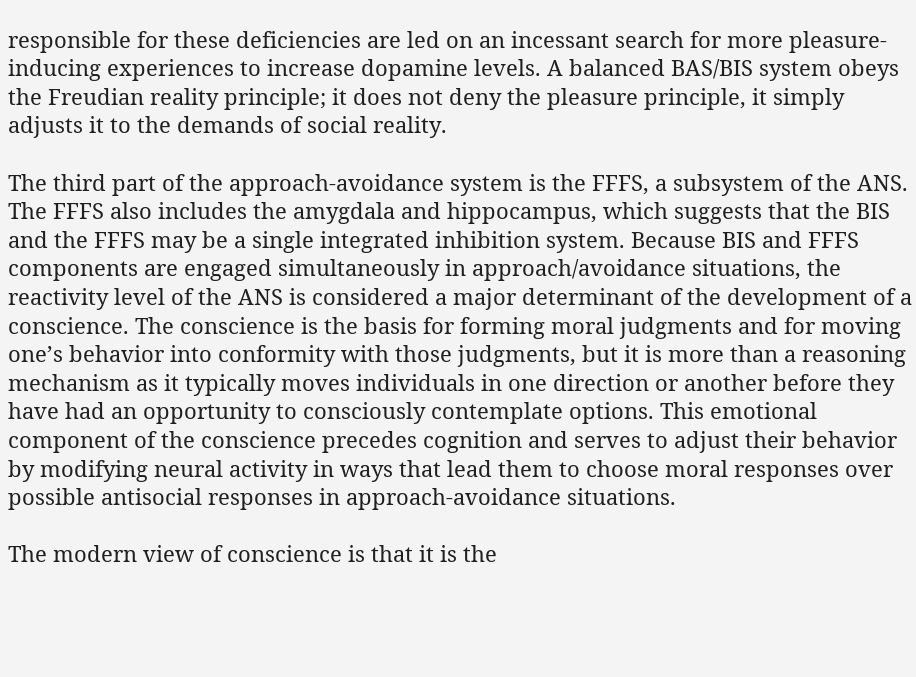responsible for these deficiencies are led on an incessant search for more pleasure-inducing experiences to increase dopamine levels. A balanced BAS/BIS system obeys the Freudian reality principle; it does not deny the pleasure principle, it simply adjusts it to the demands of social reality.

The third part of the approach-avoidance system is the FFFS, a subsystem of the ANS. The FFFS also includes the amygdala and hippocampus, which suggests that the BIS and the FFFS may be a single integrated inhibition system. Because BIS and FFFS components are engaged simultaneously in approach/avoidance situations, the reactivity level of the ANS is considered a major determinant of the development of a conscience. The conscience is the basis for forming moral judgments and for moving one’s behavior into conformity with those judgments, but it is more than a reasoning mechanism as it typically moves individuals in one direction or another before they have had an opportunity to consciously contemplate options. This emotional component of the conscience precedes cognition and serves to adjust their behavior by modifying neural activity in ways that lead them to choose moral responses over possible antisocial responses in approach-avoidance situations.

The modern view of conscience is that it is the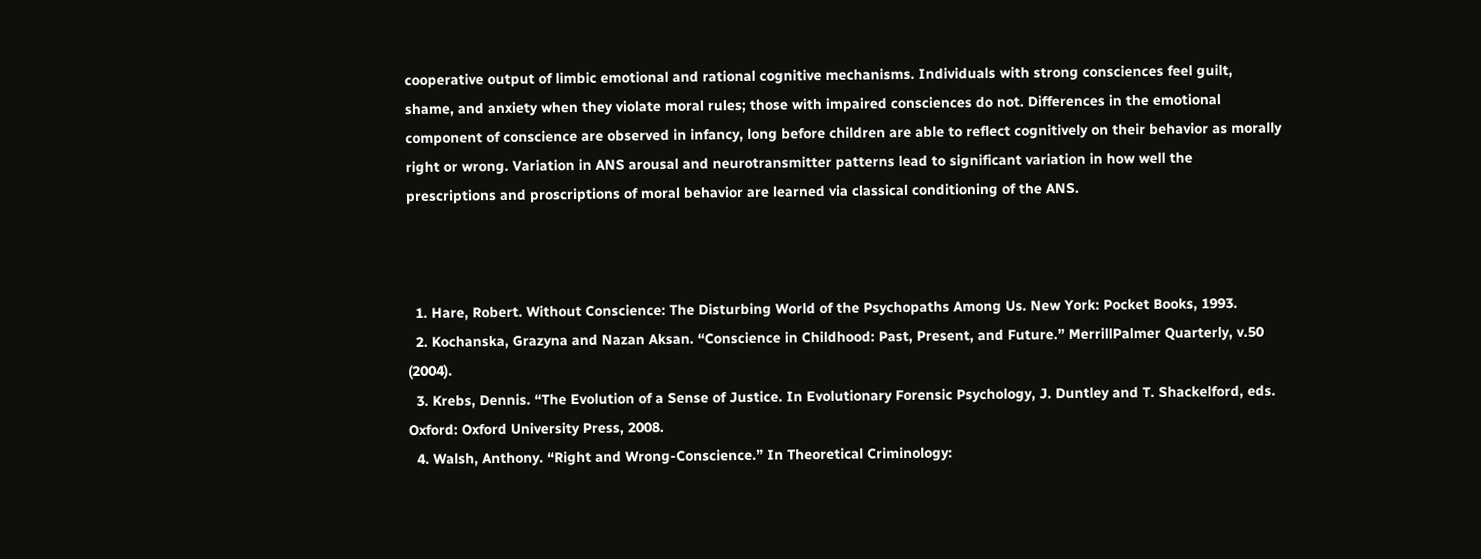cooperative output of limbic emotional and rational cognitive mechanisms. Individuals with strong consciences feel guilt, shame, and anxiety when they violate moral rules; those with impaired consciences do not. Differences in the emotional component of conscience are observed in infancy, long before children are able to reflect cognitively on their behavior as morally right or wrong. Variation in ANS arousal and neurotransmitter patterns lead to significant variation in how well the prescriptions and proscriptions of moral behavior are learned via classical conditioning of the ANS.



  1. Hare, Robert. Without Conscience: The Disturbing World of the Psychopaths Among Us. New York: Pocket Books, 1993.
  2. Kochanska, Grazyna and Nazan Aksan. “Conscience in Childhood: Past, Present, and Future.” MerrillPalmer Quarterly, v.50 (2004).
  3. Krebs, Dennis. “The Evolution of a Sense of Justice. In Evolutionary Forensic Psychology, J. Duntley and T. Shackelford, eds. Oxford: Oxford University Press, 2008.
  4. Walsh, Anthony. “Right and Wrong-Conscience.” In Theoretical Criminology: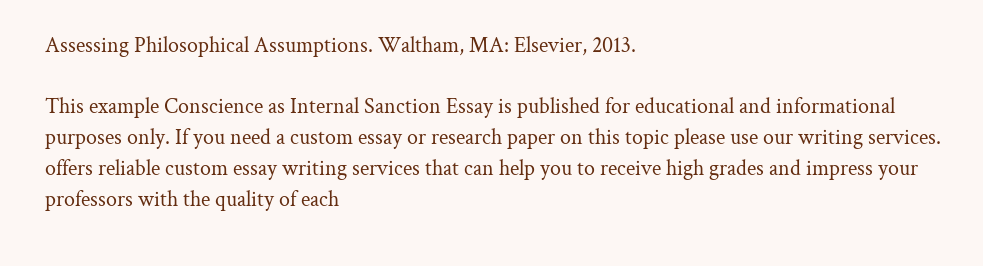Assessing Philosophical Assumptions. Waltham, MA: Elsevier, 2013.

This example Conscience as Internal Sanction Essay is published for educational and informational purposes only. If you need a custom essay or research paper on this topic please use our writing services. offers reliable custom essay writing services that can help you to receive high grades and impress your professors with the quality of each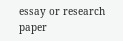essay or research paper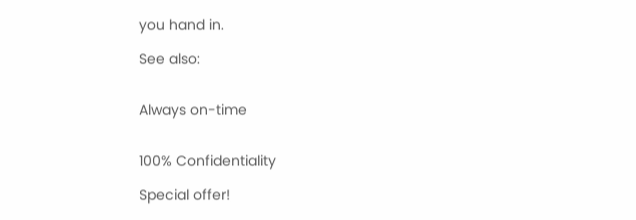you hand in.

See also:


Always on-time


100% Confidentiality

Special offer!